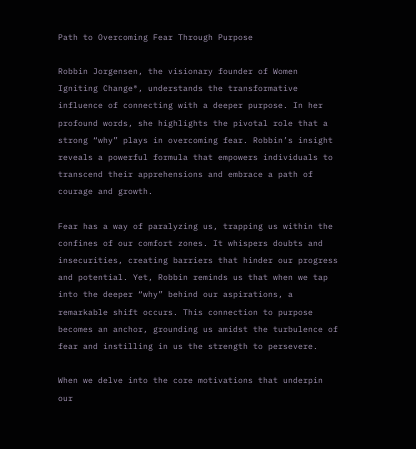Path to Overcoming Fear Through Purpose

Robbin Jorgensen, the visionary founder of Women Igniting Change®, understands the transformative influence of connecting with a deeper purpose. In her profound words, she highlights the pivotal role that a strong “why” plays in overcoming fear. Robbin’s insight reveals a powerful formula that empowers individuals to transcend their apprehensions and embrace a path of courage and growth.

Fear has a way of paralyzing us, trapping us within the confines of our comfort zones. It whispers doubts and insecurities, creating barriers that hinder our progress and potential. Yet, Robbin reminds us that when we tap into the deeper “why” behind our aspirations, a remarkable shift occurs. This connection to purpose becomes an anchor, grounding us amidst the turbulence of fear and instilling in us the strength to persevere.

When we delve into the core motivations that underpin our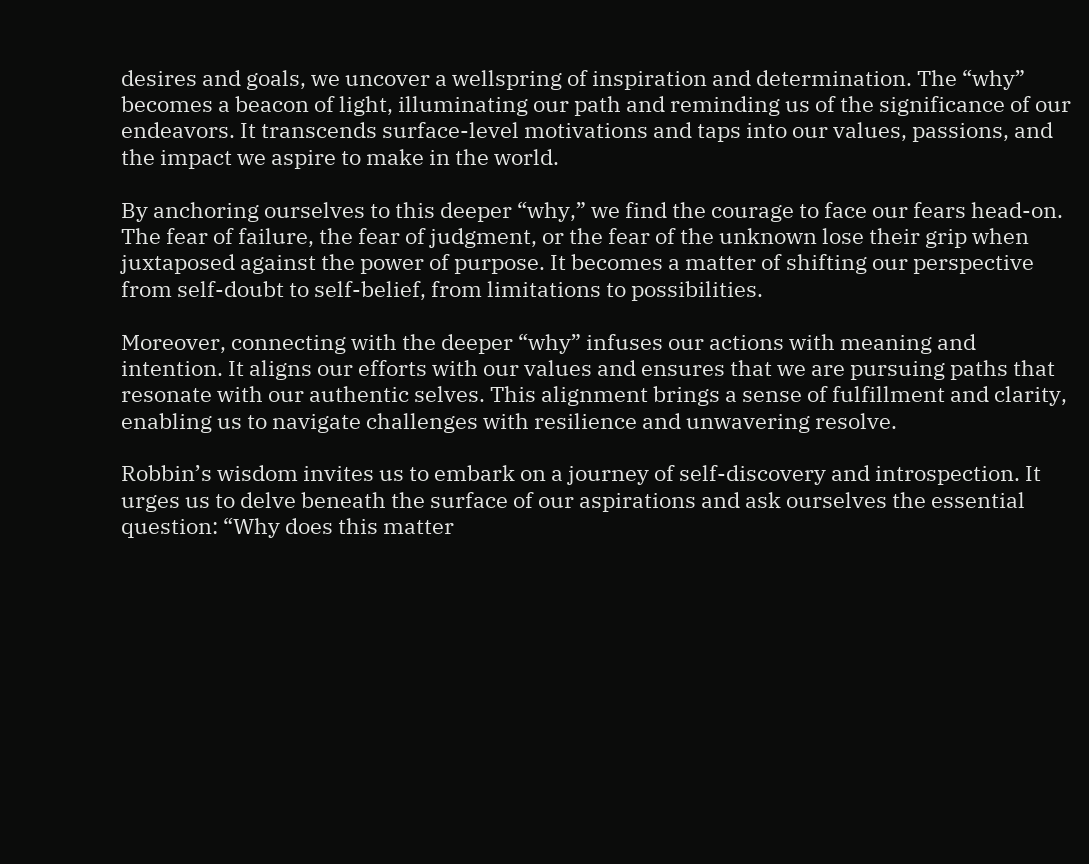desires and goals, we uncover a wellspring of inspiration and determination. The “why” becomes a beacon of light, illuminating our path and reminding us of the significance of our endeavors. It transcends surface-level motivations and taps into our values, passions, and the impact we aspire to make in the world.

By anchoring ourselves to this deeper “why,” we find the courage to face our fears head-on. The fear of failure, the fear of judgment, or the fear of the unknown lose their grip when juxtaposed against the power of purpose. It becomes a matter of shifting our perspective from self-doubt to self-belief, from limitations to possibilities.

Moreover, connecting with the deeper “why” infuses our actions with meaning and intention. It aligns our efforts with our values and ensures that we are pursuing paths that resonate with our authentic selves. This alignment brings a sense of fulfillment and clarity, enabling us to navigate challenges with resilience and unwavering resolve.

Robbin’s wisdom invites us to embark on a journey of self-discovery and introspection. It urges us to delve beneath the surface of our aspirations and ask ourselves the essential question: “Why does this matter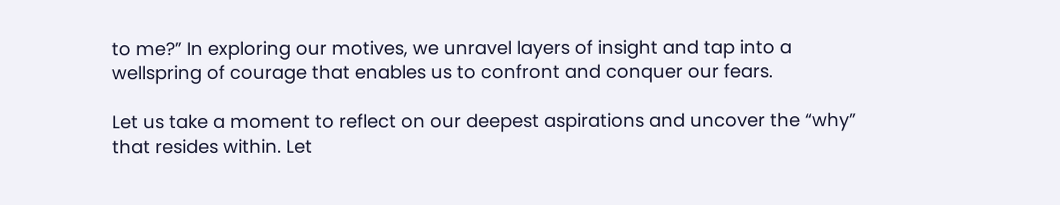to me?” In exploring our motives, we unravel layers of insight and tap into a wellspring of courage that enables us to confront and conquer our fears.

Let us take a moment to reflect on our deepest aspirations and uncover the “why” that resides within. Let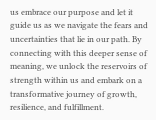us embrace our purpose and let it guide us as we navigate the fears and uncertainties that lie in our path. By connecting with this deeper sense of meaning, we unlock the reservoirs of strength within us and embark on a transformative journey of growth, resilience, and fulfillment.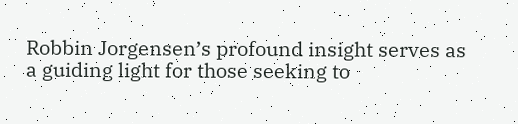Robbin Jorgensen’s profound insight serves as a guiding light for those seeking to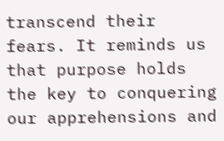transcend their fears. It reminds us that purpose holds the key to conquering our apprehensions and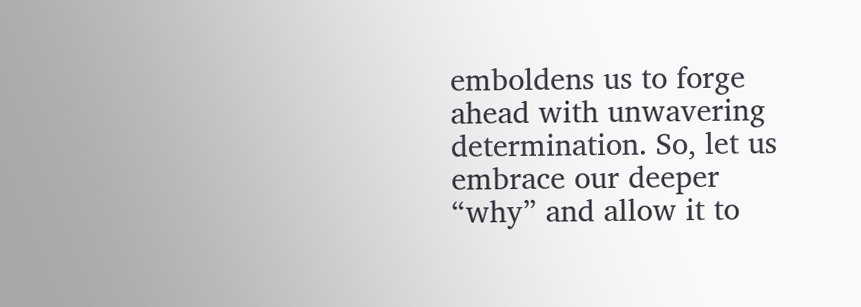emboldens us to forge ahead with unwavering determination. So, let us embrace our deeper “why” and allow it to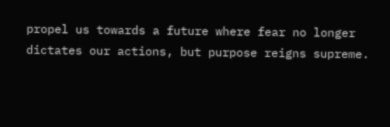propel us towards a future where fear no longer dictates our actions, but purpose reigns supreme.